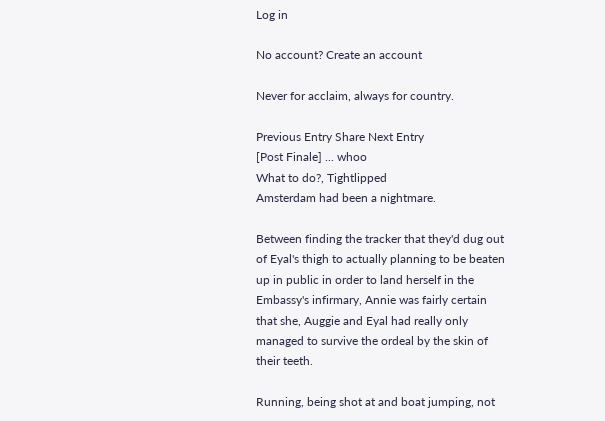Log in

No account? Create an account

Never for acclaim, always for country.

Previous Entry Share Next Entry
[Post Finale] ... whoo
What to do?, Tightlipped
Amsterdam had been a nightmare.

Between finding the tracker that they'd dug out of Eyal's thigh to actually planning to be beaten up in public in order to land herself in the Embassy's infirmary, Annie was fairly certain that she, Auggie and Eyal had really only managed to survive the ordeal by the skin of their teeth.

Running, being shot at and boat jumping, not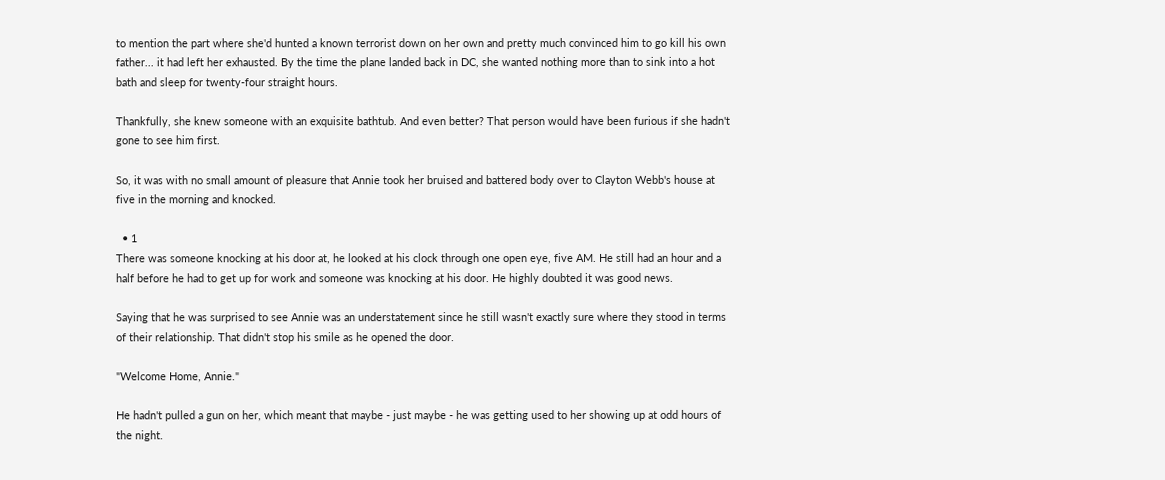to mention the part where she'd hunted a known terrorist down on her own and pretty much convinced him to go kill his own father... it had left her exhausted. By the time the plane landed back in DC, she wanted nothing more than to sink into a hot bath and sleep for twenty-four straight hours.

Thankfully, she knew someone with an exquisite bathtub. And even better? That person would have been furious if she hadn't gone to see him first.

So, it was with no small amount of pleasure that Annie took her bruised and battered body over to Clayton Webb's house at five in the morning and knocked.

  • 1
There was someone knocking at his door at, he looked at his clock through one open eye, five AM. He still had an hour and a half before he had to get up for work and someone was knocking at his door. He highly doubted it was good news.

Saying that he was surprised to see Annie was an understatement since he still wasn't exactly sure where they stood in terms of their relationship. That didn't stop his smile as he opened the door.

"Welcome Home, Annie."

He hadn't pulled a gun on her, which meant that maybe - just maybe - he was getting used to her showing up at odd hours of the night.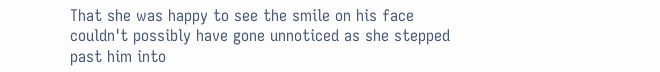That she was happy to see the smile on his face couldn't possibly have gone unnoticed as she stepped past him into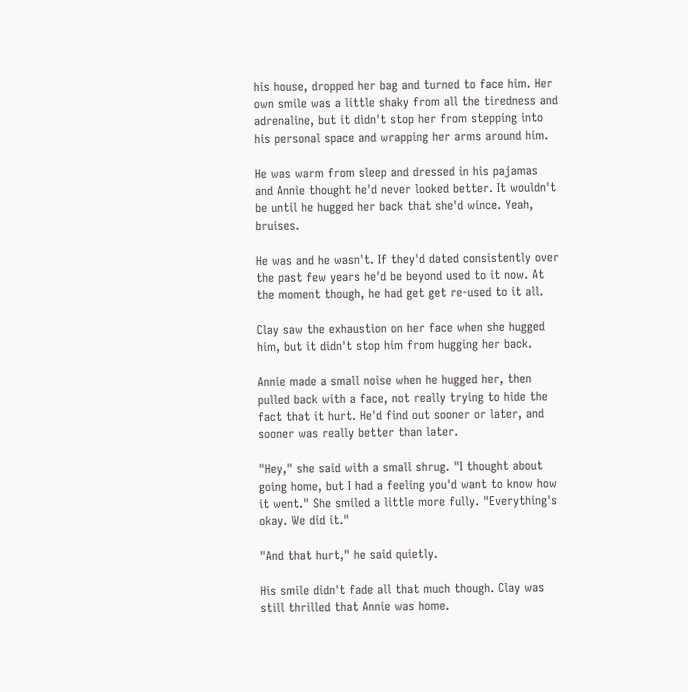his house, dropped her bag and turned to face him. Her own smile was a little shaky from all the tiredness and adrenaline, but it didn't stop her from stepping into his personal space and wrapping her arms around him.

He was warm from sleep and dressed in his pajamas and Annie thought he'd never looked better. It wouldn't be until he hugged her back that she'd wince. Yeah, bruises.

He was and he wasn't. If they'd dated consistently over the past few years he'd be beyond used to it now. At the moment though, he had get get re-used to it all.

Clay saw the exhaustion on her face when she hugged him, but it didn't stop him from hugging her back.

Annie made a small noise when he hugged her, then pulled back with a face, not really trying to hide the fact that it hurt. He'd find out sooner or later, and sooner was really better than later.

"Hey," she said with a small shrug. "I thought about going home, but I had a feeling you'd want to know how it went." She smiled a little more fully. "Everything's okay. We did it."

"And that hurt," he said quietly.

His smile didn't fade all that much though. Clay was still thrilled that Annie was home.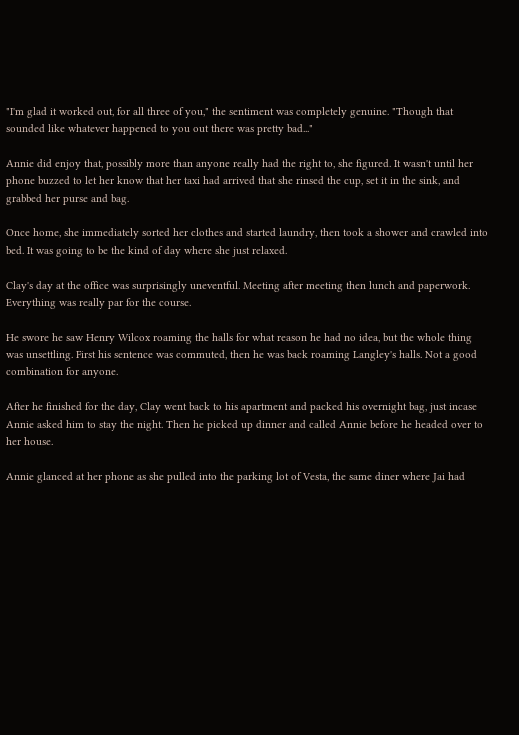"I'm glad it worked out, for all three of you," the sentiment was completely genuine. "Though that sounded like whatever happened to you out there was pretty bad..."

Annie did enjoy that, possibly more than anyone really had the right to, she figured. It wasn't until her phone buzzed to let her know that her taxi had arrived that she rinsed the cup, set it in the sink, and grabbed her purse and bag.

Once home, she immediately sorted her clothes and started laundry, then took a shower and crawled into bed. It was going to be the kind of day where she just relaxed.

Clay's day at the office was surprisingly uneventful. Meeting after meeting then lunch and paperwork. Everything was really par for the course.

He swore he saw Henry Wilcox roaming the halls for what reason he had no idea, but the whole thing was unsettling. First his sentence was commuted, then he was back roaming Langley's halls. Not a good combination for anyone.

After he finished for the day, Clay went back to his apartment and packed his overnight bag, just incase Annie asked him to stay the night. Then he picked up dinner and called Annie before he headed over to her house.

Annie glanced at her phone as she pulled into the parking lot of Vesta, the same diner where Jai had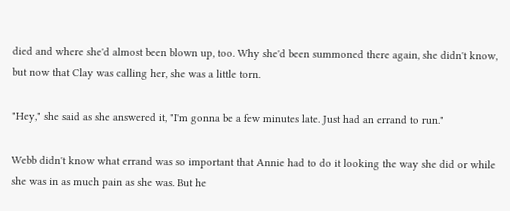died and where she'd almost been blown up, too. Why she'd been summoned there again, she didn't know, but now that Clay was calling her, she was a little torn.

"Hey," she said as she answered it, "I'm gonna be a few minutes late. Just had an errand to run."

Webb didn't know what errand was so important that Annie had to do it looking the way she did or while she was in as much pain as she was. But he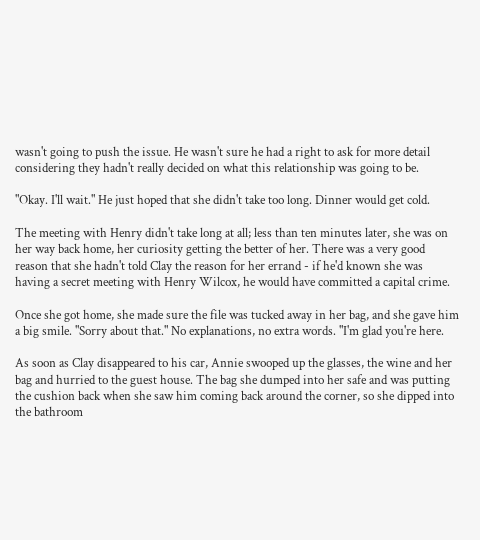wasn't going to push the issue. He wasn't sure he had a right to ask for more detail considering they hadn't really decided on what this relationship was going to be.

"Okay. I'll wait." He just hoped that she didn't take too long. Dinner would get cold.

The meeting with Henry didn't take long at all; less than ten minutes later, she was on her way back home, her curiosity getting the better of her. There was a very good reason that she hadn't told Clay the reason for her errand - if he'd known she was having a secret meeting with Henry Wilcox, he would have committed a capital crime.

Once she got home, she made sure the file was tucked away in her bag, and she gave him a big smile. "Sorry about that." No explanations, no extra words. "I'm glad you're here.

As soon as Clay disappeared to his car, Annie swooped up the glasses, the wine and her bag and hurried to the guest house. The bag she dumped into her safe and was putting the cushion back when she saw him coming back around the corner, so she dipped into the bathroom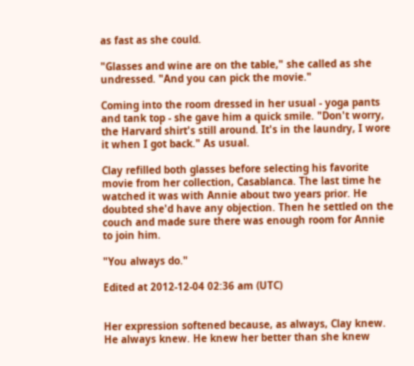as fast as she could.

"Glasses and wine are on the table," she called as she undressed. "And you can pick the movie."

Coming into the room dressed in her usual - yoga pants and tank top - she gave him a quick smile. "Don't worry, the Harvard shirt's still around. It's in the laundry, I wore it when I got back." As usual.

Clay refilled both glasses before selecting his favorite movie from her collection, Casablanca. The last time he watched it was with Annie about two years prior. He doubted she'd have any objection. Then he settled on the couch and made sure there was enough room for Annie to join him.

"You always do."

Edited at 2012-12-04 02:36 am (UTC)


Her expression softened because, as always, Clay knew. He always knew. He knew her better than she knew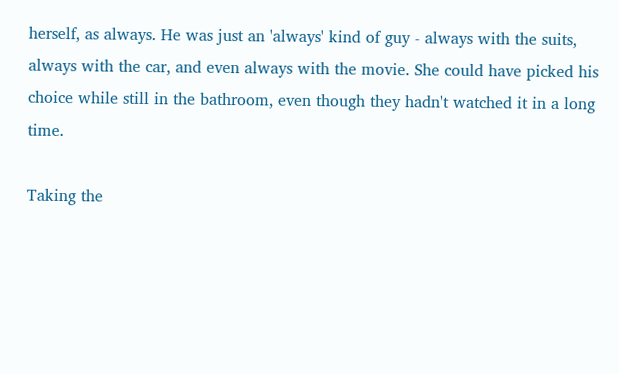herself, as always. He was just an 'always' kind of guy - always with the suits, always with the car, and even always with the movie. She could have picked his choice while still in the bathroom, even though they hadn't watched it in a long time.

Taking the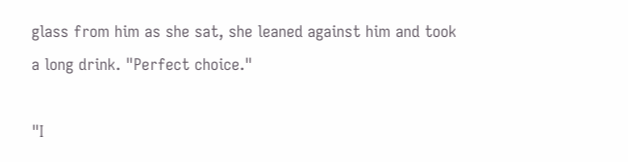glass from him as she sat, she leaned against him and took a long drink. "Perfect choice."

"I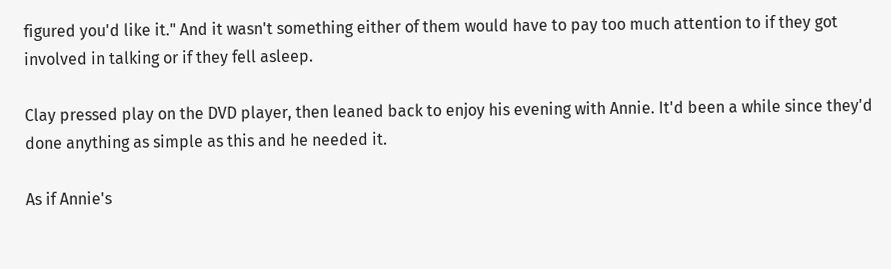figured you'd like it." And it wasn't something either of them would have to pay too much attention to if they got involved in talking or if they fell asleep.

Clay pressed play on the DVD player, then leaned back to enjoy his evening with Annie. It'd been a while since they'd done anything as simple as this and he needed it.

As if Annie's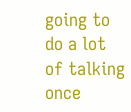going to do a lot of talking once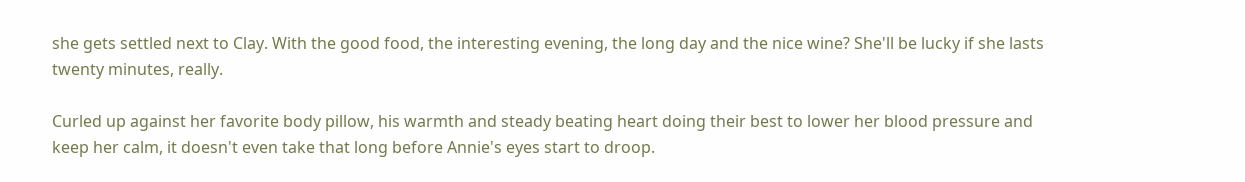she gets settled next to Clay. With the good food, the interesting evening, the long day and the nice wine? She'll be lucky if she lasts twenty minutes, really.

Curled up against her favorite body pillow, his warmth and steady beating heart doing their best to lower her blood pressure and keep her calm, it doesn't even take that long before Annie's eyes start to droop.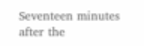Seventeen minutes after the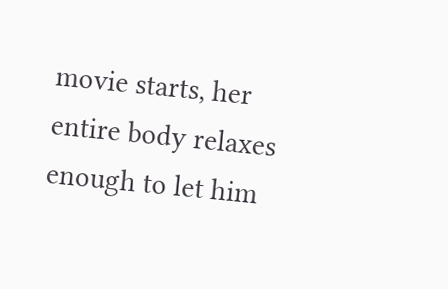movie starts, her entire body relaxes enough to let him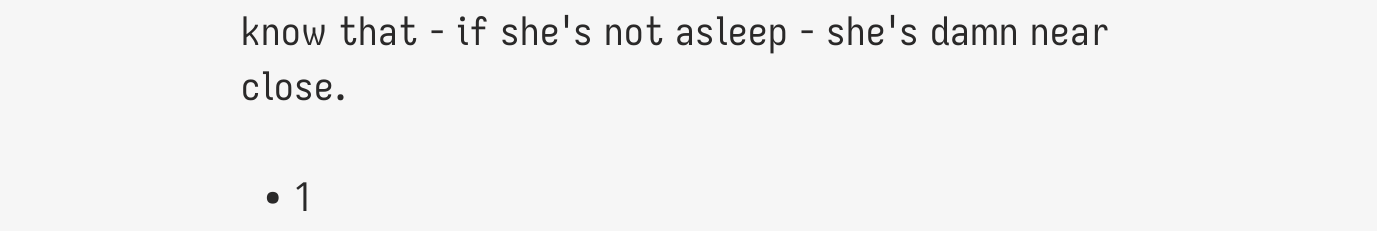know that - if she's not asleep - she's damn near close.

  • 1